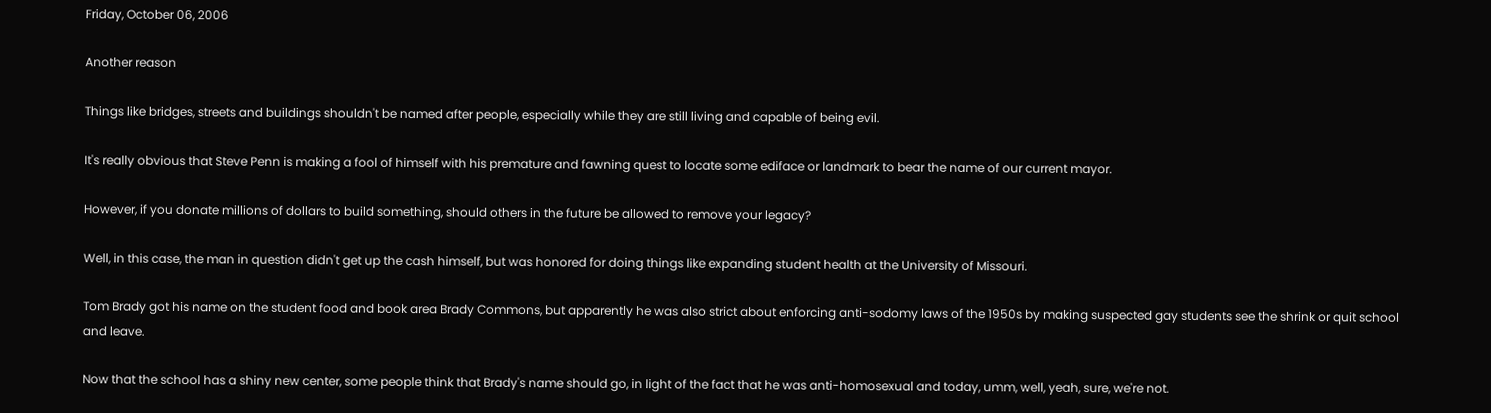Friday, October 06, 2006

Another reason

Things like bridges, streets and buildings shouldn't be named after people, especially while they are still living and capable of being evil.

It's really obvious that Steve Penn is making a fool of himself with his premature and fawning quest to locate some ediface or landmark to bear the name of our current mayor.

However, if you donate millions of dollars to build something, should others in the future be allowed to remove your legacy?

Well, in this case, the man in question didn't get up the cash himself, but was honored for doing things like expanding student health at the University of Missouri.

Tom Brady got his name on the student food and book area Brady Commons, but apparently he was also strict about enforcing anti-sodomy laws of the 1950s by making suspected gay students see the shrink or quit school and leave.

Now that the school has a shiny new center, some people think that Brady's name should go, in light of the fact that he was anti-homosexual and today, umm, well, yeah, sure, we're not.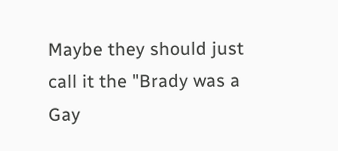Maybe they should just call it the "Brady was a Gay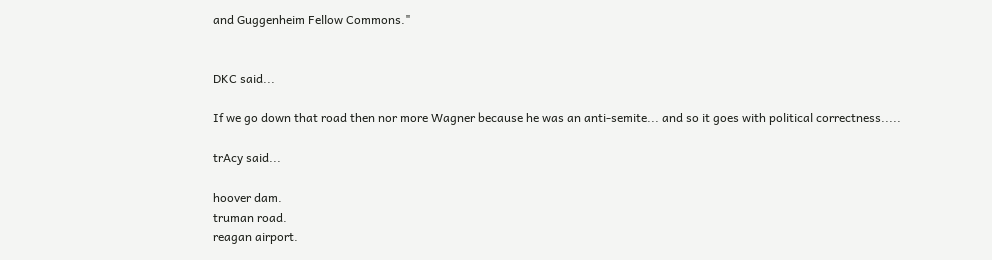and Guggenheim Fellow Commons."


DKC said...

If we go down that road then nor more Wagner because he was an anti-semite... and so it goes with political correctness.....

trAcy said...

hoover dam.
truman road.
reagan airport.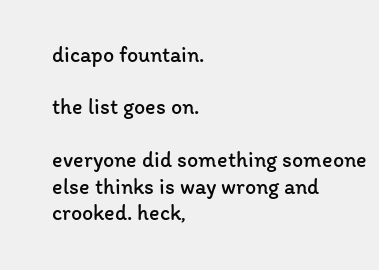dicapo fountain.

the list goes on.

everyone did something someone else thinks is way wrong and crooked. heck,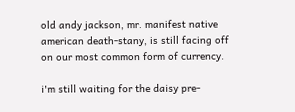old andy jackson, mr. manifest native american death-stany, is still facing off on our most common form of currency.

i'm still waiting for the daisy pre-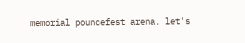memorial pouncefest arena. let's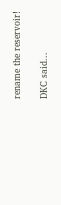rename the reservoir!

DKC said...